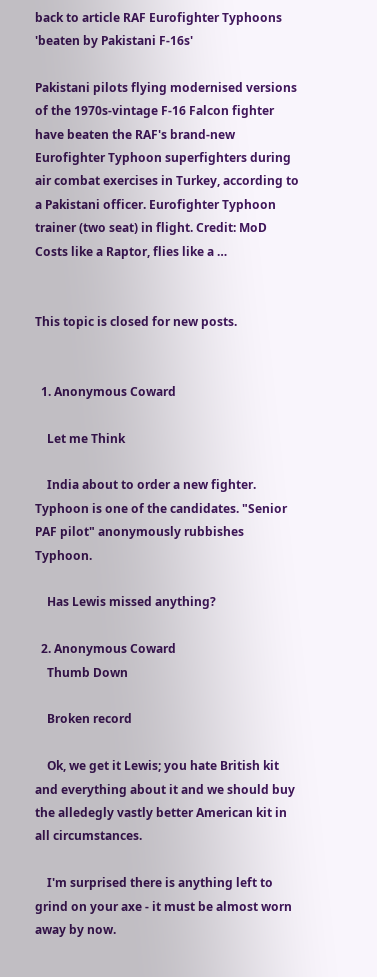back to article RAF Eurofighter Typhoons 'beaten by Pakistani F-16s'

Pakistani pilots flying modernised versions of the 1970s-vintage F-16 Falcon fighter have beaten the RAF's brand-new Eurofighter Typhoon superfighters during air combat exercises in Turkey, according to a Pakistani officer. Eurofighter Typhoon trainer (two seat) in flight. Credit: MoD Costs like a Raptor, flies like a …


This topic is closed for new posts.


  1. Anonymous Coward

    Let me Think

    India about to order a new fighter. Typhoon is one of the candidates. "Senior PAF pilot" anonymously rubbishes Typhoon.

    Has Lewis missed anything?

  2. Anonymous Coward
    Thumb Down

    Broken record

    Ok, we get it Lewis; you hate British kit and everything about it and we should buy the alledegly vastly better American kit in all circumstances.

    I'm surprised there is anything left to grind on your axe - it must be almost worn away by now.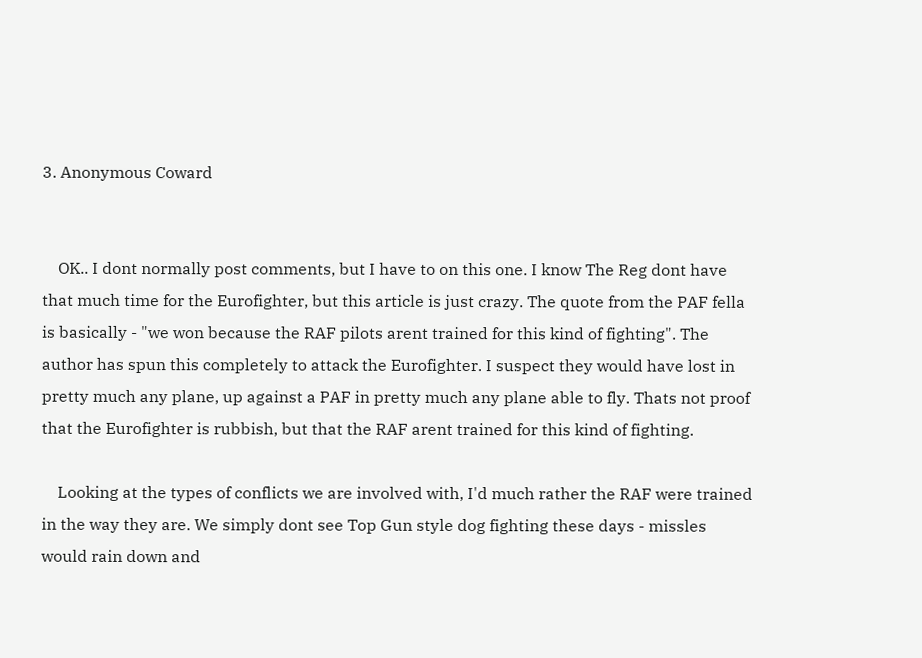3. Anonymous Coward


    OK.. I dont normally post comments, but I have to on this one. I know The Reg dont have that much time for the Eurofighter, but this article is just crazy. The quote from the PAF fella is basically - "we won because the RAF pilots arent trained for this kind of fighting". The author has spun this completely to attack the Eurofighter. I suspect they would have lost in pretty much any plane, up against a PAF in pretty much any plane able to fly. Thats not proof that the Eurofighter is rubbish, but that the RAF arent trained for this kind of fighting.

    Looking at the types of conflicts we are involved with, I'd much rather the RAF were trained in the way they are. We simply dont see Top Gun style dog fighting these days - missles would rain down and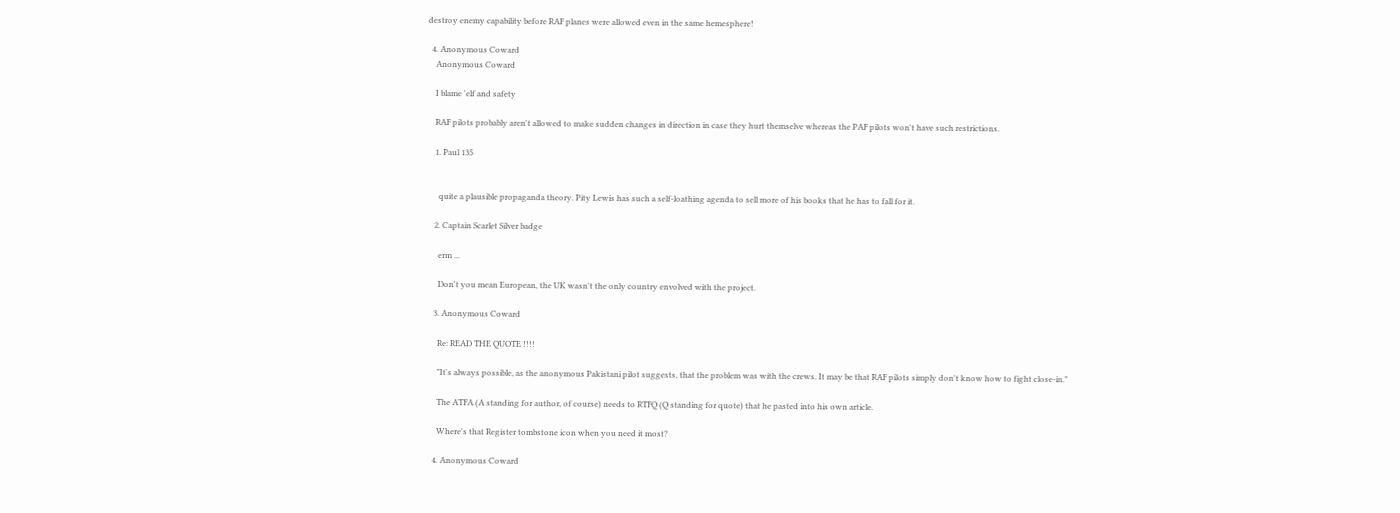destroy enemy capability before RAF planes were allowed even in the same hemesphere!

  4. Anonymous Coward
    Anonymous Coward

    I blame 'elf and safety

    RAF pilots probably aren't allowed to make sudden changes in direction in case they hurt themselve whereas the PAF pilots won't have such restrictions.

    1. Paul 135


      quite a plausible propaganda theory. Pity Lewis has such a self-loathing agenda to sell more of his books that he has to fall for it.

    2. Captain Scarlet Silver badge

      erm ...

      Don't you mean European, the UK wasn't the only country envolved with the project.

    3. Anonymous Coward

      Re: READ THE QUOTE !!!!

      "It's always possible, as the anonymous Pakistani pilot suggests, that the problem was with the crews. It may be that RAF pilots simply don't know how to fight close-in."

      The ATFA (A standing for author, of course) needs to RTFQ (Q standing for quote) that he pasted into his own article.

      Where's that Register tombstone icon when you need it most?

    4. Anonymous Coward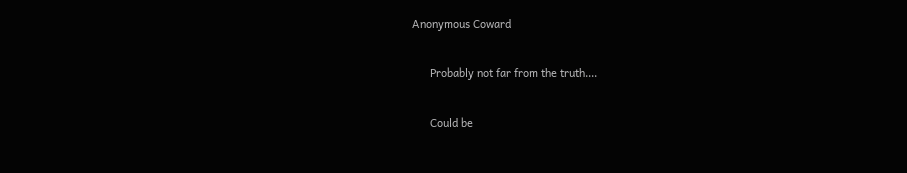Anonymous Coward

      Probably not far from the truth....

      Could be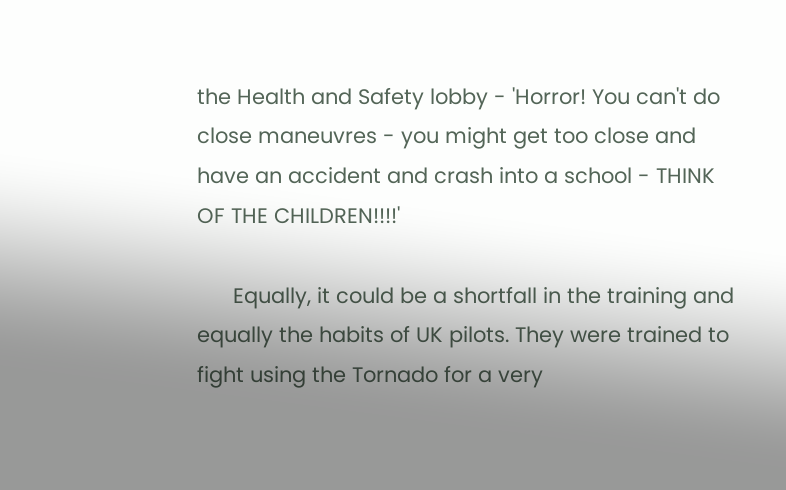the Health and Safety lobby - 'Horror! You can't do close maneuvres - you might get too close and have an accident and crash into a school - THINK OF THE CHILDREN!!!!'

      Equally, it could be a shortfall in the training and equally the habits of UK pilots. They were trained to fight using the Tornado for a very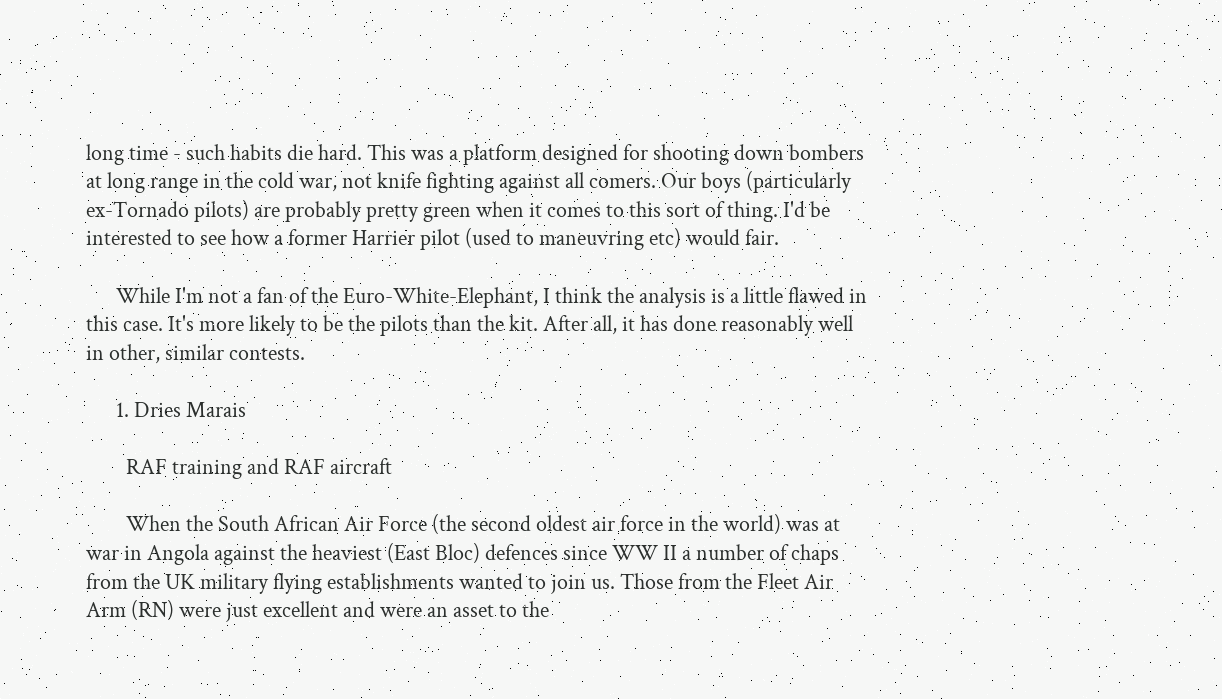long time - such habits die hard. This was a platform designed for shooting down bombers at long range in the cold war, not knife fighting against all comers. Our boys (particularly ex-Tornado pilots) are probably pretty green when it comes to this sort of thing. I'd be interested to see how a former Harrier pilot (used to maneuvring etc) would fair.

      While I'm not a fan of the Euro-White-Elephant, I think the analysis is a little flawed in this case. It's more likely to be the pilots than the kit. After all, it has done reasonably well in other, similar contests.

      1. Dries Marais

        RAF training and RAF aircraft

        When the South African Air Force (the second oldest air force in the world) was at war in Angola against the heaviest (East Bloc) defences since WW II a number of chaps from the UK military flying establishments wanted to join us. Those from the Fleet Air Arm (RN) were just excellent and were an asset to the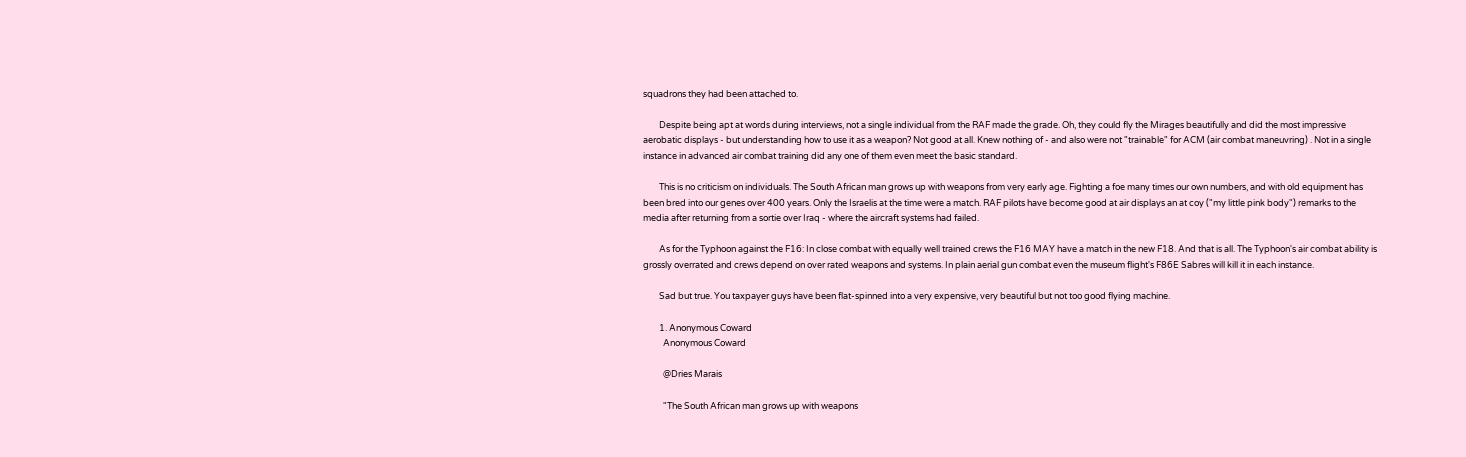squadrons they had been attached to.

        Despite being apt at words during interviews, not a single individual from the RAF made the grade. Oh, they could fly the Mirages beautifully and did the most impressive aerobatic displays - but understanding how to use it as a weapon? Not good at all. Knew nothing of - and also were not "trainable" for ACM (air combat maneuvring) . Not in a single instance in advanced air combat training did any one of them even meet the basic standard.

        This is no criticism on individuals. The South African man grows up with weapons from very early age. Fighting a foe many times our own numbers, and with old equipment has been bred into our genes over 400 years. Only the Israelis at the time were a match. RAF pilots have become good at air displays an at coy ("my little pink body") remarks to the media after returning from a sortie over Iraq - where the aircraft systems had failed.

        As for the Typhoon against the F16: In close combat with equally well trained crews the F16 MAY have a match in the new F18. And that is all. The Typhoon's air combat ability is grossly overrated and crews depend on over rated weapons and systems. In plain aerial gun combat even the museum flight's F86E Sabres will kill it in each instance.

        Sad but true. You taxpayer guys have been flat-spinned into a very expensive, very beautiful but not too good flying machine.

        1. Anonymous Coward
          Anonymous Coward

          @Dries Marais

          "The South African man grows up with weapons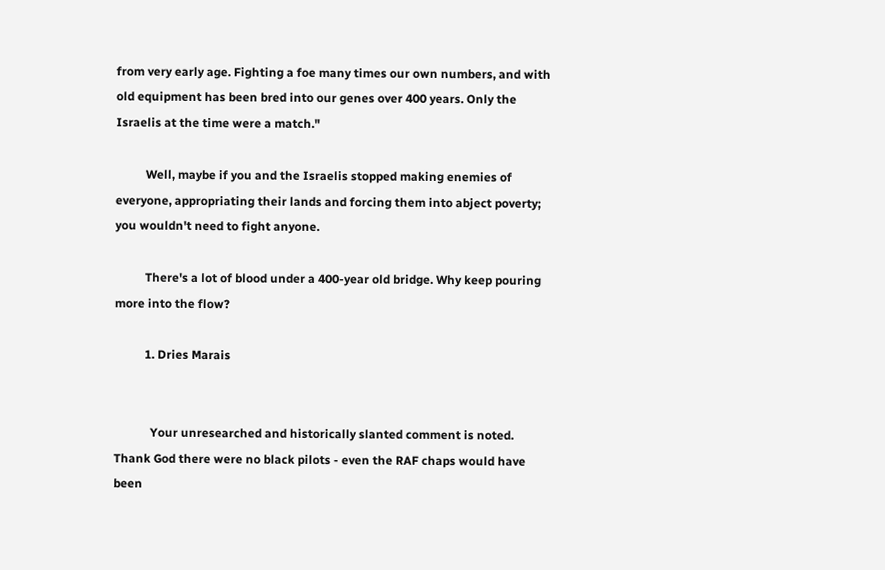from very early age. Fighting a foe many times our own numbers, and with old equipment has been bred into our genes over 400 years. Only the Israelis at the time were a match."

          Well, maybe if you and the Israelis stopped making enemies of everyone, appropriating their lands and forcing them into abject poverty; you wouldn't need to fight anyone.

          There's a lot of blood under a 400-year old bridge. Why keep pouring more into the flow?

          1. Dries Marais


            Your unresearched and historically slanted comment is noted. Thank God there were no black pilots - even the RAF chaps would have been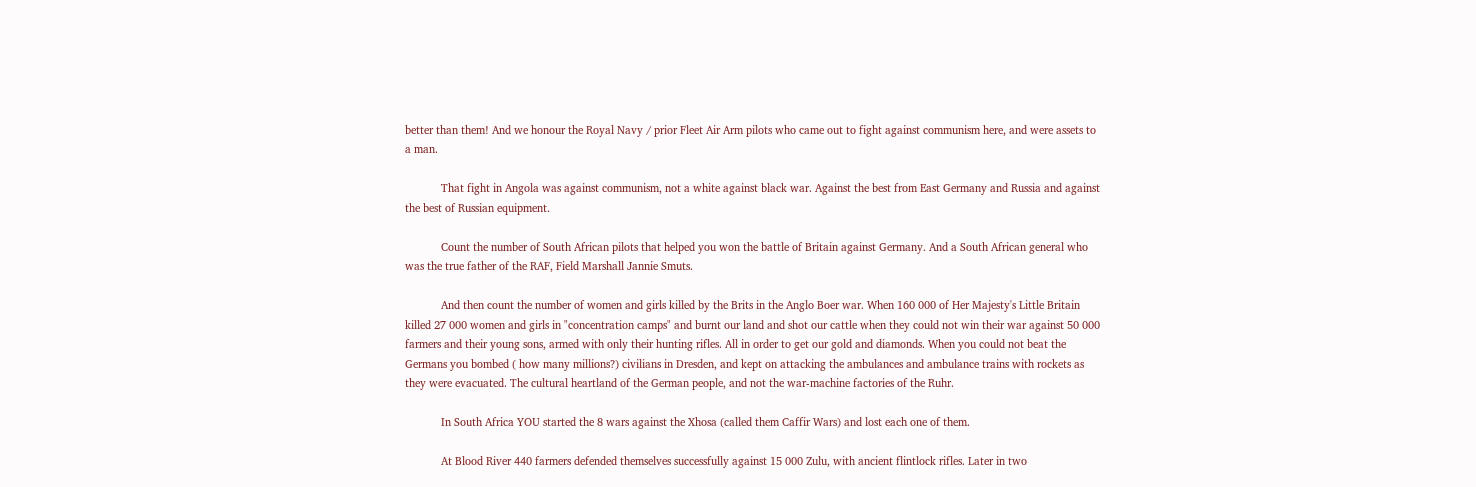better than them! And we honour the Royal Navy / prior Fleet Air Arm pilots who came out to fight against communism here, and were assets to a man.

            That fight in Angola was against communism, not a white against black war. Against the best from East Germany and Russia and against the best of Russian equipment.

            Count the number of South African pilots that helped you won the battle of Britain against Germany. And a South African general who was the true father of the RAF, Field Marshall Jannie Smuts.

            And then count the number of women and girls killed by the Brits in the Anglo Boer war. When 160 000 of Her Majesty's Little Britain killed 27 000 women and girls in "concentration camps" and burnt our land and shot our cattle when they could not win their war against 50 000 farmers and their young sons, armed with only their hunting rifles. All in order to get our gold and diamonds. When you could not beat the Germans you bombed ( how many millions?) civilians in Dresden, and kept on attacking the ambulances and ambulance trains with rockets as they were evacuated. The cultural heartland of the German people, and not the war-machine factories of the Ruhr.

            In South Africa YOU started the 8 wars against the Xhosa (called them Caffir Wars) and lost each one of them.

            At Blood River 440 farmers defended themselves successfully against 15 000 Zulu, with ancient flintlock rifles. Later in two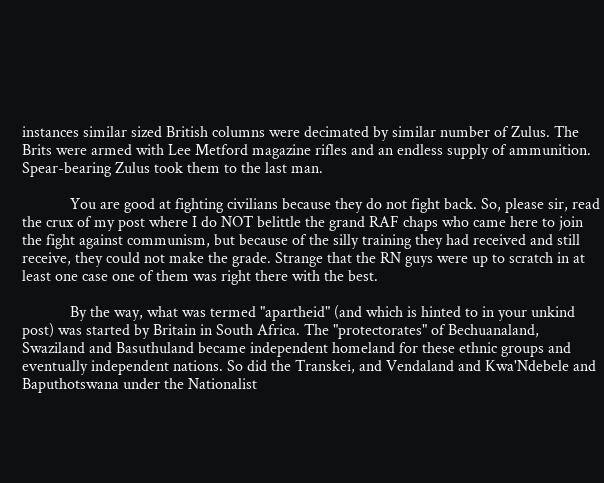instances similar sized British columns were decimated by similar number of Zulus. The Brits were armed with Lee Metford magazine rifles and an endless supply of ammunition. Spear-bearing Zulus took them to the last man.

            You are good at fighting civilians because they do not fight back. So, please sir, read the crux of my post where I do NOT belittle the grand RAF chaps who came here to join the fight against communism, but because of the silly training they had received and still receive, they could not make the grade. Strange that the RN guys were up to scratch in at least one case one of them was right there with the best.

            By the way, what was termed "apartheid" (and which is hinted to in your unkind post) was started by Britain in South Africa. The "protectorates" of Bechuanaland, Swaziland and Basuthuland became independent homeland for these ethnic groups and eventually independent nations. So did the Transkei, and Vendaland and Kwa'Ndebele and Baputhotswana under the Nationalist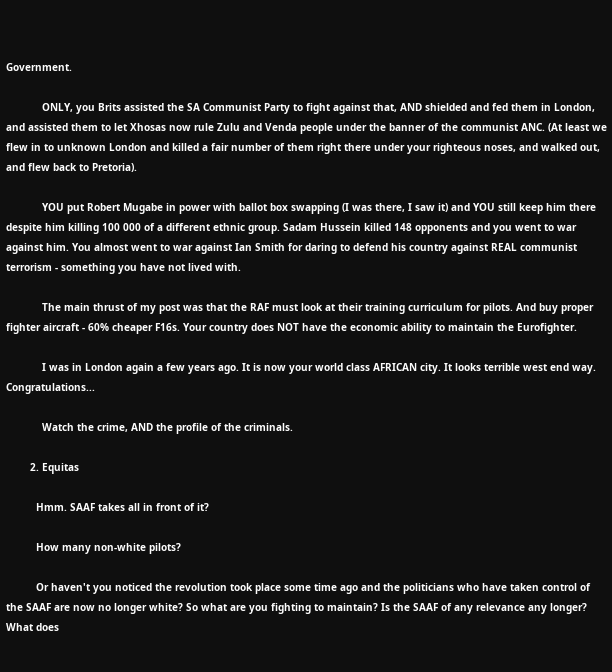Government.

            ONLY, you Brits assisted the SA Communist Party to fight against that, AND shielded and fed them in London, and assisted them to let Xhosas now rule Zulu and Venda people under the banner of the communist ANC. (At least we flew in to unknown London and killed a fair number of them right there under your righteous noses, and walked out, and flew back to Pretoria).

            YOU put Robert Mugabe in power with ballot box swapping (I was there, I saw it) and YOU still keep him there despite him killing 100 000 of a different ethnic group. Sadam Hussein killed 148 opponents and you went to war against him. You almost went to war against Ian Smith for daring to defend his country against REAL communist terrorism - something you have not lived with.

            The main thrust of my post was that the RAF must look at their training curriculum for pilots. And buy proper fighter aircraft - 60% cheaper F16s. Your country does NOT have the economic ability to maintain the Eurofighter.

            I was in London again a few years ago. It is now your world class AFRICAN city. It looks terrible west end way. Congratulations...

            Watch the crime, AND the profile of the criminals.

        2. Equitas

          Hmm. SAAF takes all in front of it?

          How many non-white pilots?

          Or haven't you noticed the revolution took place some time ago and the politicians who have taken control of the SAAF are now no longer white? So what are you fighting to maintain? Is the SAAF of any relevance any longer? What does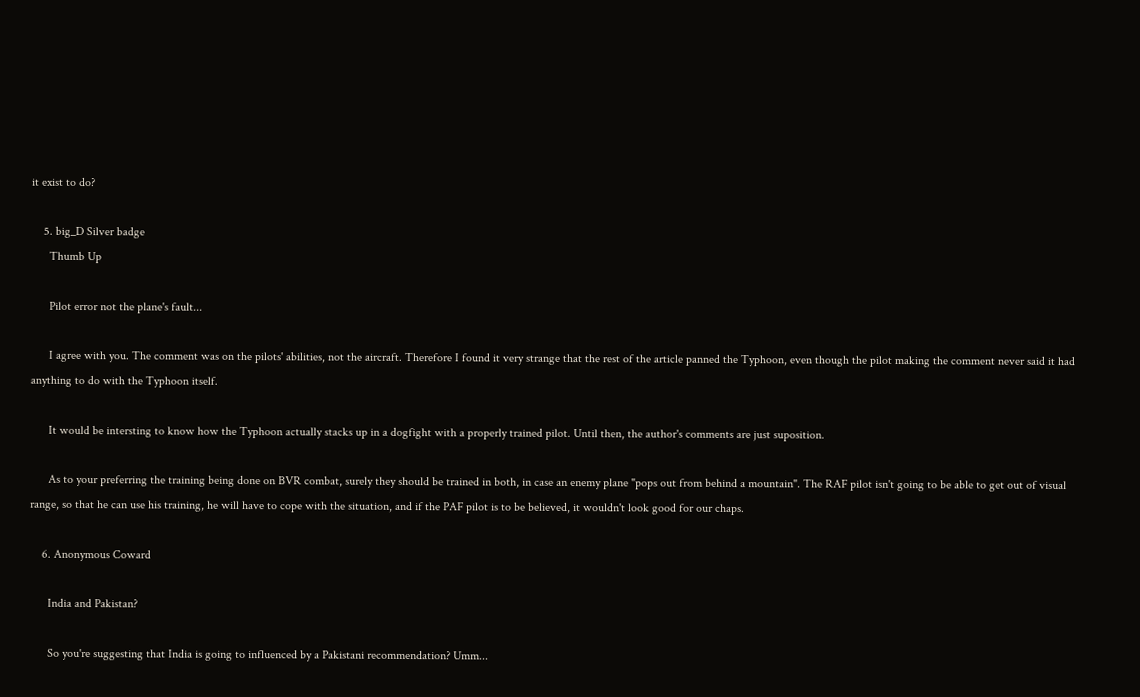it exist to do?

    5. big_D Silver badge
      Thumb Up

      Pilot error not the plane's fault...

      I agree with you. The comment was on the pilots' abilities, not the aircraft. Therefore I found it very strange that the rest of the article panned the Typhoon, even though the pilot making the comment never said it had anything to do with the Typhoon itself.

      It would be intersting to know how the Typhoon actually stacks up in a dogfight with a properly trained pilot. Until then, the author's comments are just suposition.

      As to your preferring the training being done on BVR combat, surely they should be trained in both, in case an enemy plane "pops out from behind a mountain". The RAF pilot isn't going to be able to get out of visual range, so that he can use his training, he will have to cope with the situation, and if the PAF pilot is to be believed, it wouldn't look good for our chaps.

    6. Anonymous Coward

      India and Pakistan?

      So you're suggesting that India is going to influenced by a Pakistani recommendation? Umm...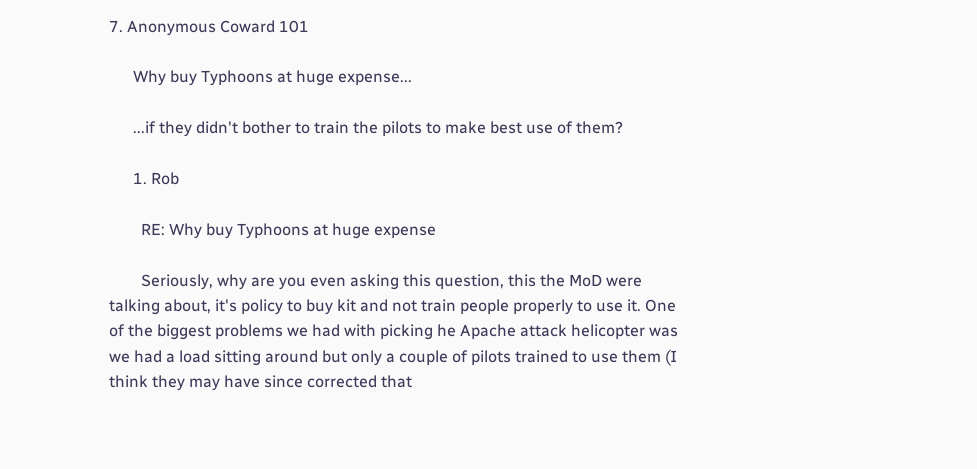7. Anonymous Coward 101

      Why buy Typhoons at huge expense...

      ...if they didn't bother to train the pilots to make best use of them?

      1. Rob

        RE: Why buy Typhoons at huge expense

        Seriously, why are you even asking this question, this the MoD were talking about, it's policy to buy kit and not train people properly to use it. One of the biggest problems we had with picking he Apache attack helicopter was we had a load sitting around but only a couple of pilots trained to use them (I think they may have since corrected that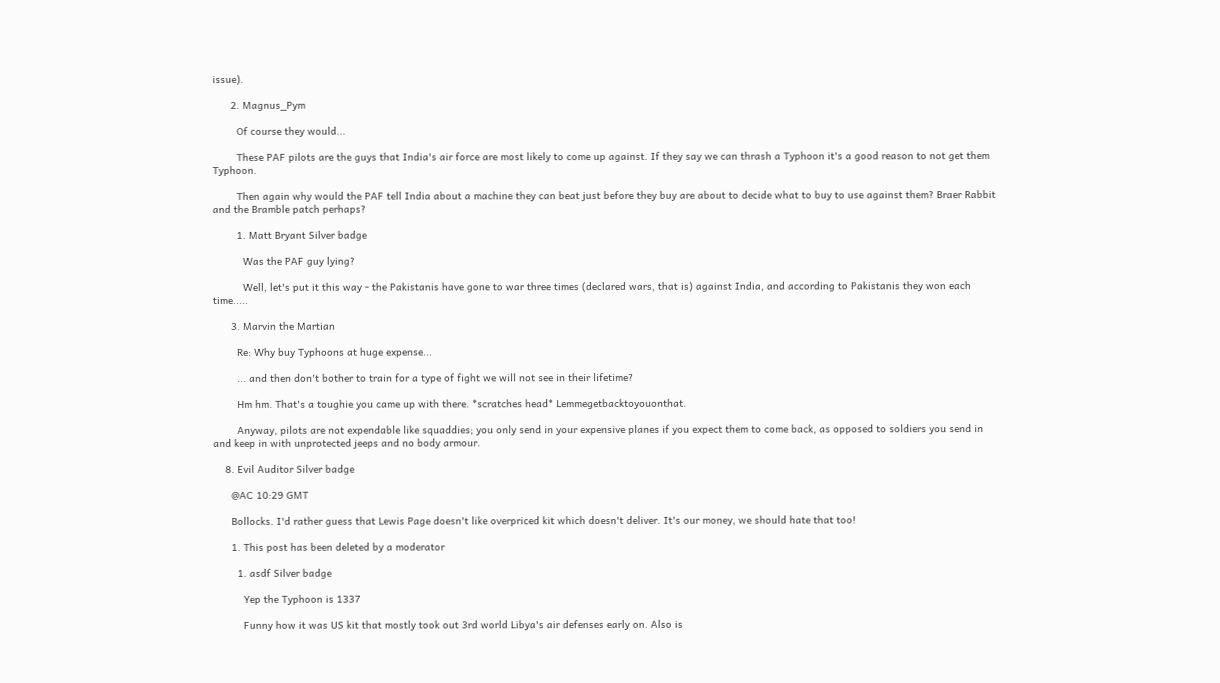issue).

      2. Magnus_Pym

        Of course they would...

        These PAF pilots are the guys that India's air force are most likely to come up against. If they say we can thrash a Typhoon it's a good reason to not get them Typhoon.

        Then again why would the PAF tell India about a machine they can beat just before they buy are about to decide what to buy to use against them? Braer Rabbit and the Bramble patch perhaps?

        1. Matt Bryant Silver badge

          Was the PAF guy lying?

          Well, let's put it this way - the Pakistanis have gone to war three times (declared wars, that is) against India, and according to Pakistanis they won each time.....

      3. Marvin the Martian

        Re: Why buy Typhoons at huge expense...

        ... and then don't bother to train for a type of fight we will not see in their lifetime?

        Hm hm. That's a toughie you came up with there. *scratches head* Lemmegetbacktoyouonthat.

        Anyway, pilots are not expendable like squaddies; you only send in your expensive planes if you expect them to come back, as opposed to soldiers you send in and keep in with unprotected jeeps and no body armour.

    8. Evil Auditor Silver badge

      @AC 10:29 GMT

      Bollocks. I'd rather guess that Lewis Page doesn't like overpriced kit which doesn't deliver. It's our money, we should hate that too!

      1. This post has been deleted by a moderator

        1. asdf Silver badge

          Yep the Typhoon is 1337

          Funny how it was US kit that mostly took out 3rd world Libya's air defenses early on. Also is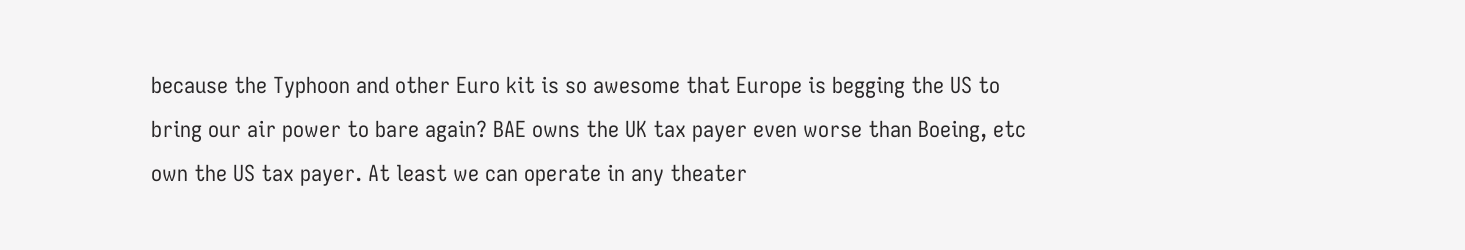because the Typhoon and other Euro kit is so awesome that Europe is begging the US to bring our air power to bare again? BAE owns the UK tax payer even worse than Boeing, etc own the US tax payer. At least we can operate in any theater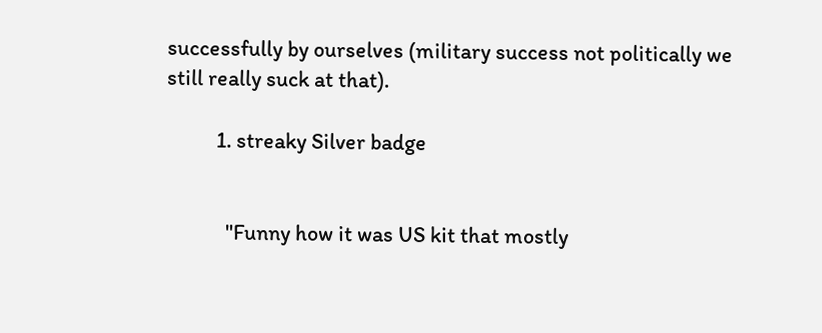successfully by ourselves (military success not politically we still really suck at that).

          1. streaky Silver badge


            "Funny how it was US kit that mostly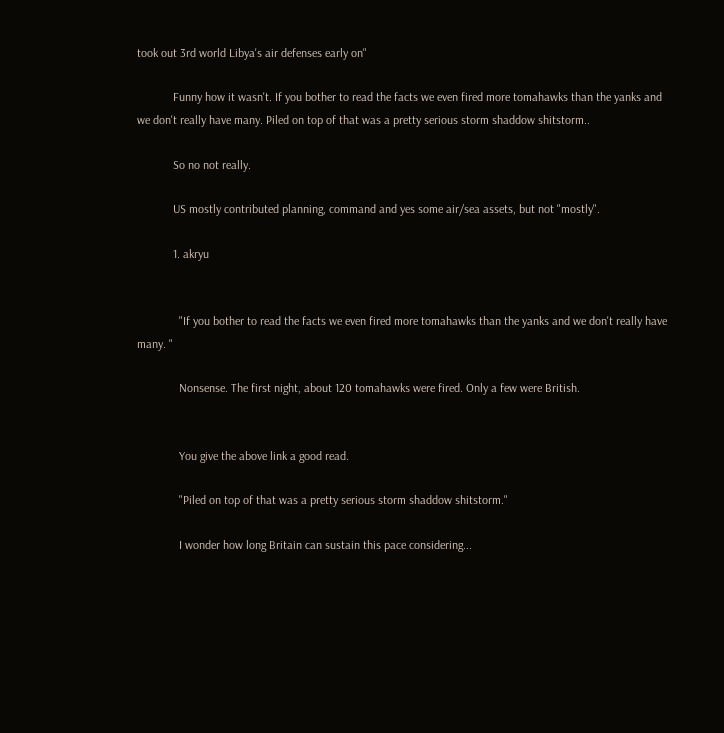took out 3rd world Libya's air defenses early on"

            Funny how it wasn't. If you bother to read the facts we even fired more tomahawks than the yanks and we don't really have many. Piled on top of that was a pretty serious storm shaddow shitstorm..

            So no not really.

            US mostly contributed planning, command and yes some air/sea assets, but not "mostly".

            1. akryu


              "If you bother to read the facts we even fired more tomahawks than the yanks and we don't really have many. "

              Nonsense. The first night, about 120 tomahawks were fired. Only a few were British.


              You give the above link a good read.

              "Piled on top of that was a pretty serious storm shaddow shitstorm."

              I wonder how long Britain can sustain this pace considering...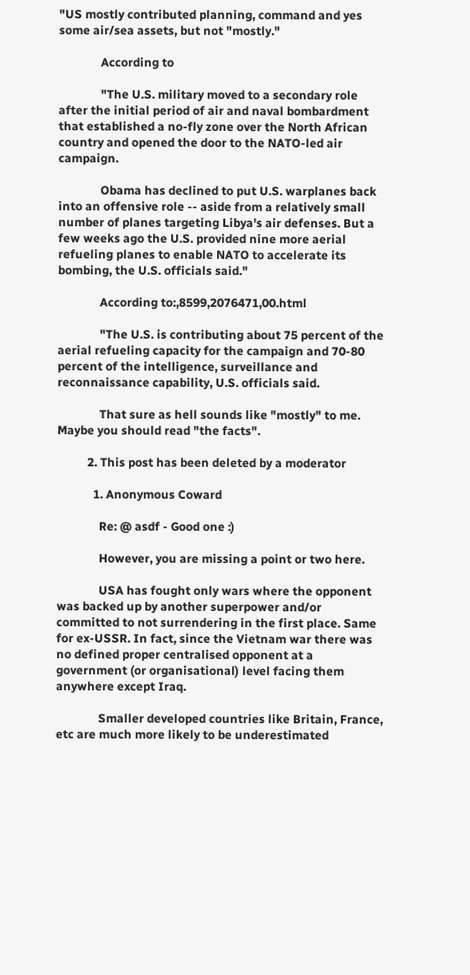"US mostly contributed planning, command and yes some air/sea assets, but not "mostly."

              According to

              "The U.S. military moved to a secondary role after the initial period of air and naval bombardment that established a no-fly zone over the North African country and opened the door to the NATO-led air campaign.

              Obama has declined to put U.S. warplanes back into an offensive role -- aside from a relatively small number of planes targeting Libya's air defenses. But a few weeks ago the U.S. provided nine more aerial refueling planes to enable NATO to accelerate its bombing, the U.S. officials said."

              According to:,8599,2076471,00.html

              "The U.S. is contributing about 75 percent of the aerial refueling capacity for the campaign and 70-80 percent of the intelligence, surveillance and reconnaissance capability, U.S. officials said.

              That sure as hell sounds like "mostly" to me. Maybe you should read "the facts".

          2. This post has been deleted by a moderator

            1. Anonymous Coward

              Re: @ asdf - Good one :)

              However, you are missing a point or two here.

              USA has fought only wars where the opponent was backed up by another superpower and/or committed to not surrendering in the first place. Same for ex-USSR. In fact, since the Vietnam war there was no defined proper centralised opponent at a government (or organisational) level facing them anywhere except Iraq.

              Smaller developed countries like Britain, France, etc are much more likely to be underestimated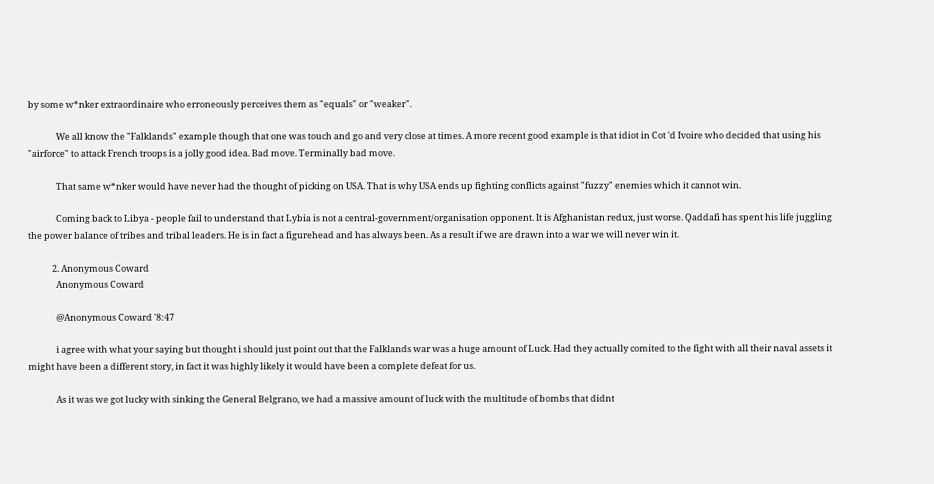by some w*nker extraordinaire who erroneously perceives them as "equals" or "weaker".

              We all know the "Falklands" example though that one was touch and go and very close at times. A more recent good example is that idiot in Cot 'd Ivoire who decided that using his "airforce" to attack French troops is a jolly good idea. Bad move. Terminally bad move.

              That same w*nker would have never had the thought of picking on USA. That is why USA ends up fighting conflicts against "fuzzy" enemies which it cannot win.

              Coming back to Libya - people fail to understand that Lybia is not a central-government/organisation opponent. It is Afghanistan redux, just worse. Qaddafi has spent his life juggling the power balance of tribes and tribal leaders. He is in fact a figurehead and has always been. As a result if we are drawn into a war we will never win it.

            2. Anonymous Coward
              Anonymous Coward

              @Anonymous Coward '8:47

              i agree with what your saying but thought i should just point out that the Falklands war was a huge amount of Luck. Had they actually comited to the fight with all their naval assets it might have been a different story, in fact it was highly likely it would have been a complete defeat for us.

              As it was we got lucky with sinking the General Belgrano, we had a massive amount of luck with the multitude of bombs that didnt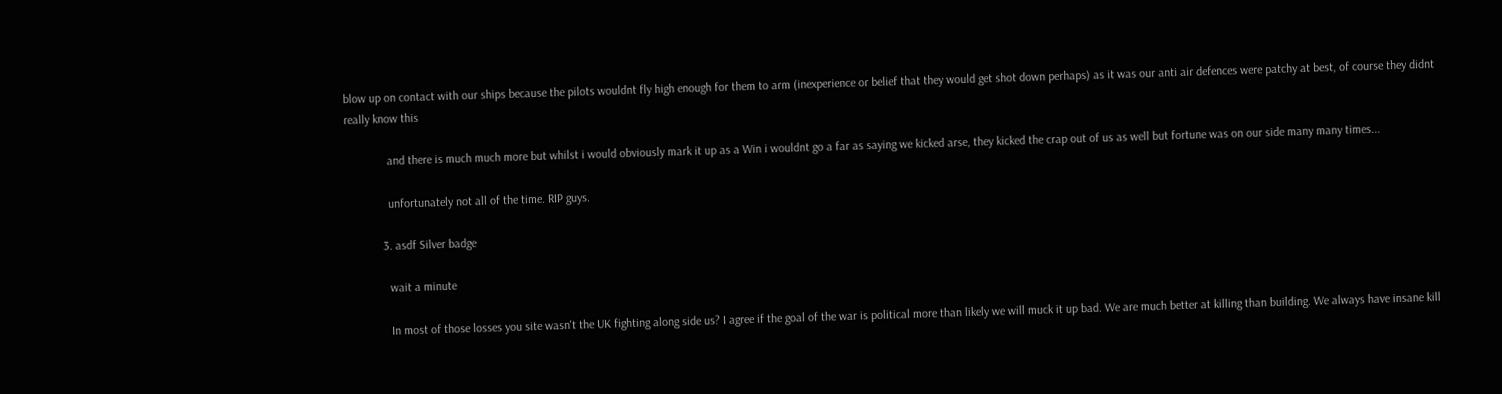blow up on contact with our ships because the pilots wouldnt fly high enough for them to arm (inexperience or belief that they would get shot down perhaps) as it was our anti air defences were patchy at best, of course they didnt really know this

              and there is much much more but whilst i would obviously mark it up as a Win i wouldnt go a far as saying we kicked arse, they kicked the crap out of us as well but fortune was on our side many many times...

              unfortunately not all of the time. RIP guys.

            3. asdf Silver badge

              wait a minute

              In most of those losses you site wasn't the UK fighting along side us? I agree if the goal of the war is political more than likely we will muck it up bad. We are much better at killing than building. We always have insane kill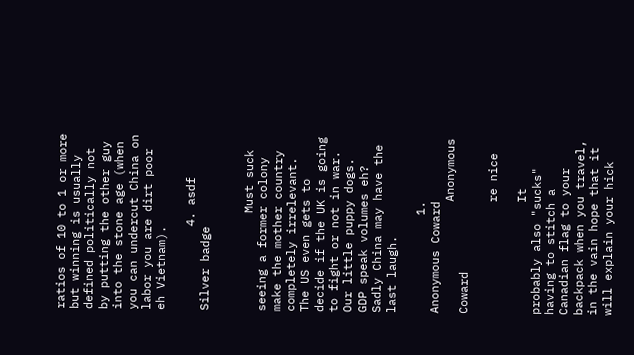ratios of 10 to 1 or more but winning is usually defined politically not by putting the other guy into the stone age (when you can undercut China on labor you are dirt poor eh Vietnam).

            4. asdf Silver badge


              Must suck seeing a former colony make the mother country completely irrelevant. The US even gets to decide if the UK is going to fight or not in war. Our little puppy dogs. GDP speak volumes eh? Sadly China may have the last laugh.

              1. Anonymous Coward
                Anonymous Coward

                re nice

                It probably also "sucks" having to stitch a Canadian flag to your backpack when you travel, in the vain hope that it will explain your hick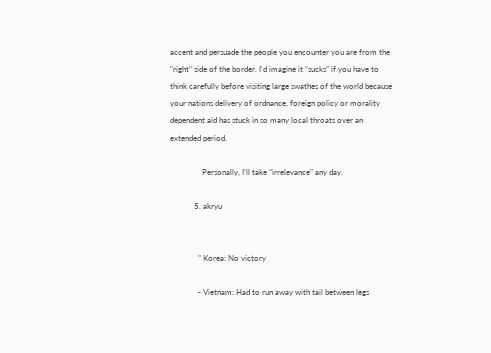accent and persuade the people you encounter you are from the "right" side of the border. I'd imagine it "sucks" if you have to think carefully before visiting large swathes of the world because your nations delivery of ordnance, foreign policy or morality dependent aid has stuck in so many local throats over an extended period.

                Personally, I'll take "irrelevance" any day.

            5. akryu


              " Korea: No victory

              - Vietnam: Had to run away with tail between legs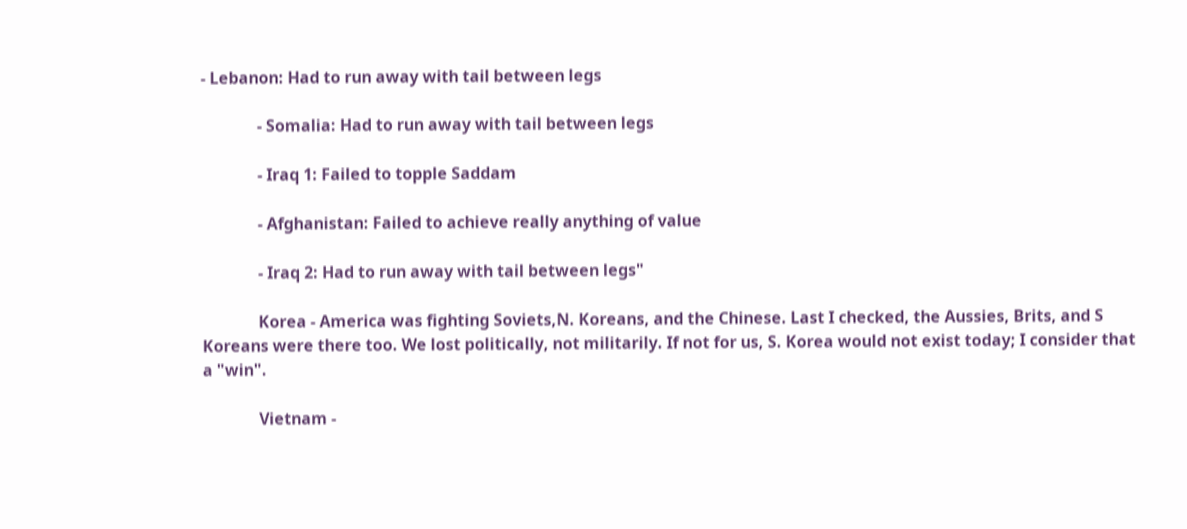- Lebanon: Had to run away with tail between legs

              - Somalia: Had to run away with tail between legs

              - Iraq 1: Failed to topple Saddam

              - Afghanistan: Failed to achieve really anything of value

              - Iraq 2: Had to run away with tail between legs"

              Korea - America was fighting Soviets,N. Koreans, and the Chinese. Last I checked, the Aussies, Brits, and S Koreans were there too. We lost politically, not militarily. If not for us, S. Korea would not exist today; I consider that a "win".

              Vietnam -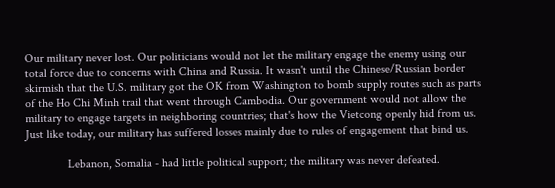Our military never lost. Our politicians would not let the military engage the enemy using our total force due to concerns with China and Russia. It wasn't until the Chinese/Russian border skirmish that the U.S. military got the OK from Washington to bomb supply routes such as parts of the Ho Chi Minh trail that went through Cambodia. Our government would not allow the military to engage targets in neighboring countries; that's how the Vietcong openly hid from us. Just like today, our military has suffered losses mainly due to rules of engagement that bind us.

              Lebanon, Somalia - had little political support; the military was never defeated.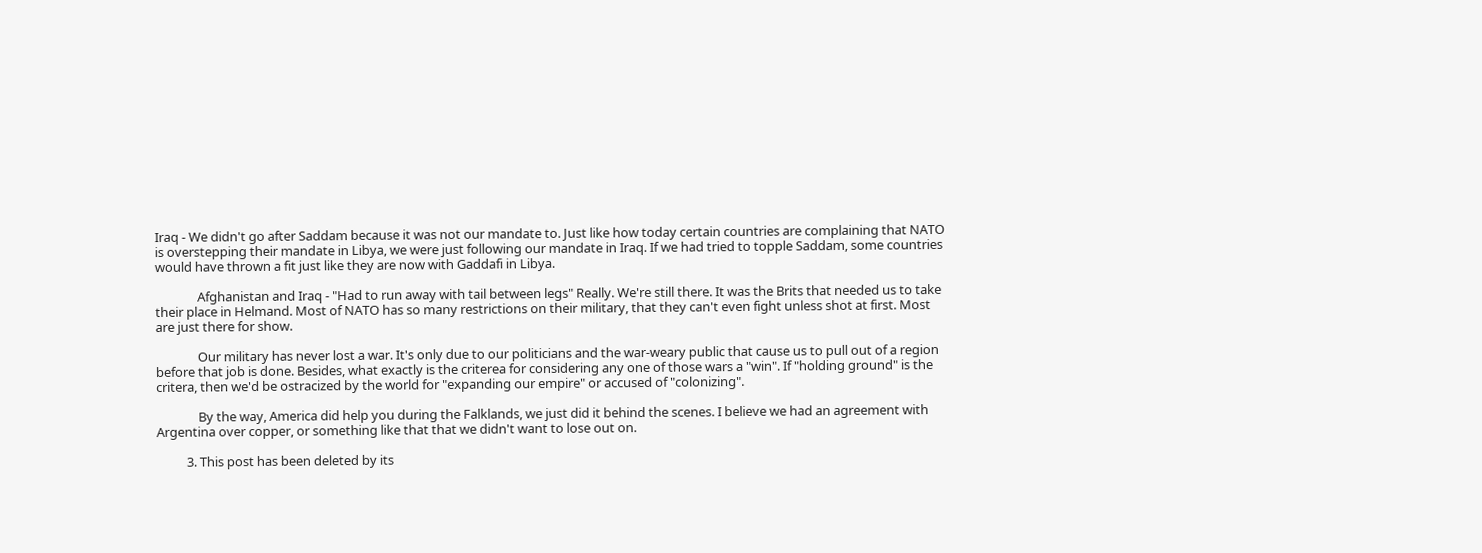Iraq - We didn't go after Saddam because it was not our mandate to. Just like how today certain countries are complaining that NATO is overstepping their mandate in Libya, we were just following our mandate in Iraq. If we had tried to topple Saddam, some countries would have thrown a fit just like they are now with Gaddafi in Libya.

              Afghanistan and Iraq - "Had to run away with tail between legs" Really. We're still there. It was the Brits that needed us to take their place in Helmand. Most of NATO has so many restrictions on their military, that they can't even fight unless shot at first. Most are just there for show.

              Our military has never lost a war. It's only due to our politicians and the war-weary public that cause us to pull out of a region before that job is done. Besides, what exactly is the criterea for considering any one of those wars a "win". If "holding ground" is the critera, then we'd be ostracized by the world for "expanding our empire" or accused of "colonizing".

              By the way, America did help you during the Falklands, we just did it behind the scenes. I believe we had an agreement with Argentina over copper, or something like that that we didn't want to lose out on.

          3. This post has been deleted by its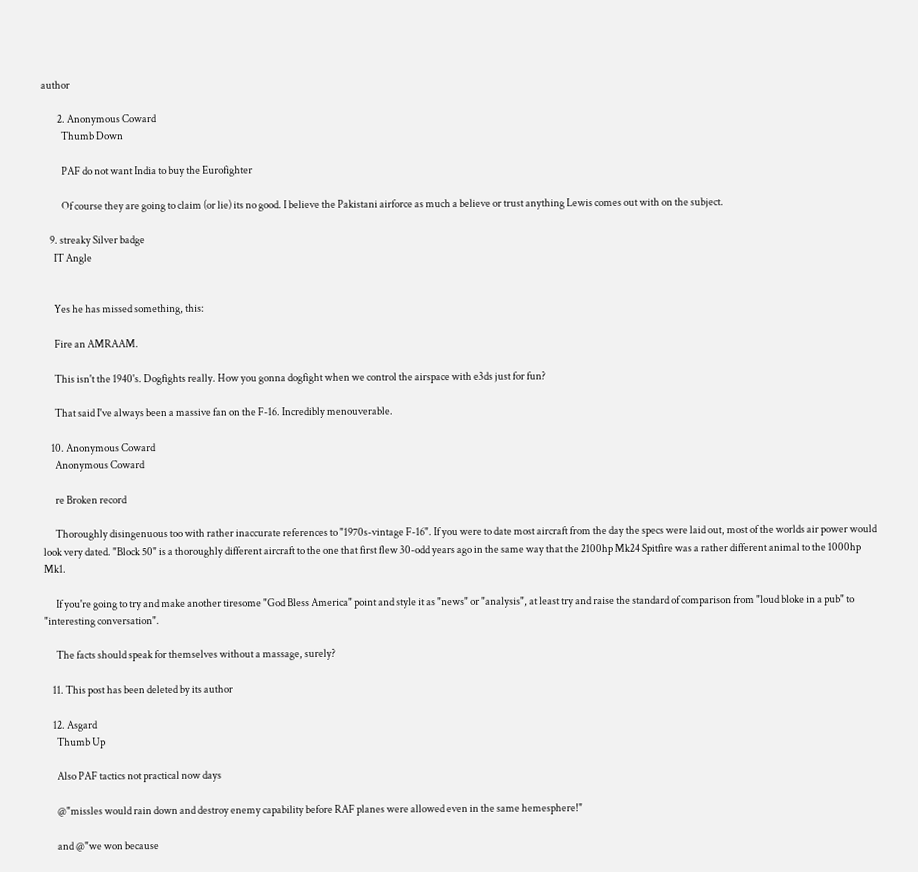author

        2. Anonymous Coward
          Thumb Down

          PAF do not want India to buy the Eurofighter

          Of course they are going to claim (or lie) its no good. I believe the Pakistani airforce as much a believe or trust anything Lewis comes out with on the subject.

    9. streaky Silver badge
      IT Angle


      Yes he has missed something, this:

      Fire an AMRAAM.

      This isn't the 1940's. Dogfights really. How you gonna dogfight when we control the airspace with e3ds just for fun?

      That said I've always been a massive fan on the F-16. Incredibly menouverable.

    10. Anonymous Coward
      Anonymous Coward

      re Broken record

      Thoroughly disingenuous too with rather inaccurate references to "1970s-vintage F-16". If you were to date most aircraft from the day the specs were laid out, most of the worlds air power would look very dated. "Block 50" is a thoroughly different aircraft to the one that first flew 30-odd years ago in the same way that the 2100hp Mk24 Spitfire was a rather different animal to the 1000hp Mk1.

      If you're going to try and make another tiresome "God Bless America" point and style it as "news" or "analysis", at least try and raise the standard of comparison from "loud bloke in a pub" to "interesting conversation".

      The facts should speak for themselves without a massage, surely?

    11. This post has been deleted by its author

    12. Asgard
      Thumb Up

      Also PAF tactics not practical now days

      @"missles would rain down and destroy enemy capability before RAF planes were allowed even in the same hemesphere!"

      and @"we won because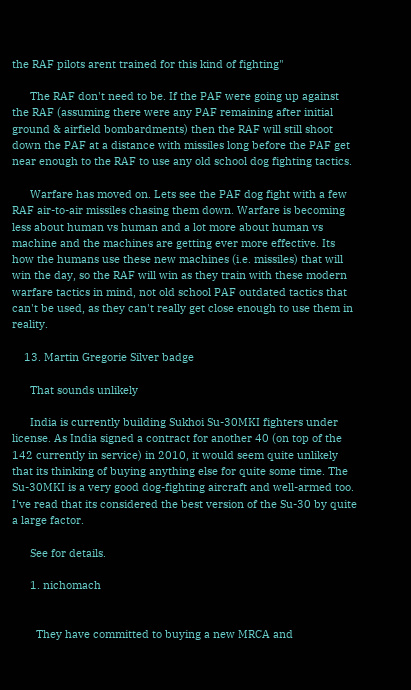the RAF pilots arent trained for this kind of fighting"

      The RAF don't need to be. If the PAF were going up against the RAF (assuming there were any PAF remaining after initial ground & airfield bombardments) then the RAF will still shoot down the PAF at a distance with missiles long before the PAF get near enough to the RAF to use any old school dog fighting tactics.

      Warfare has moved on. Lets see the PAF dog fight with a few RAF air-to-air missiles chasing them down. Warfare is becoming less about human vs human and a lot more about human vs machine and the machines are getting ever more effective. Its how the humans use these new machines (i.e. missiles) that will win the day, so the RAF will win as they train with these modern warfare tactics in mind, not old school PAF outdated tactics that can't be used, as they can't really get close enough to use them in reality.

    13. Martin Gregorie Silver badge

      That sounds unlikely

      India is currently building Sukhoi Su-30MKI fighters under license. As India signed a contract for another 40 (on top of the 142 currently in service) in 2010, it would seem quite unlikely that its thinking of buying anything else for quite some time. The Su-30MKI is a very good dog-fighting aircraft and well-armed too. I've read that its considered the best version of the Su-30 by quite a large factor.

      See for details.

      1. nichomach


        They have committed to buying a new MRCA and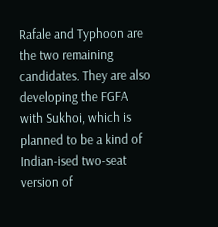Rafale and Typhoon are the two remaining candidates. They are also developing the FGFA with Sukhoi, which is planned to be a kind of Indian-ised two-seat version of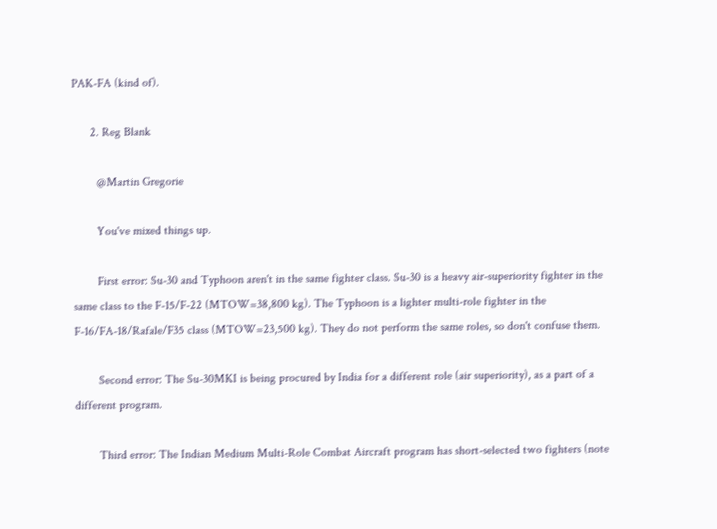PAK-FA (kind of).

      2. Reg Blank

        @Martin Gregorie

        You've mixed things up.

        First error: Su-30 and Typhoon aren't in the same fighter class. Su-30 is a heavy air-superiority fighter in the same class to the F-15/F-22 (MTOW=38,800 kg). The Typhoon is a lighter multi-role fighter in the F-16/FA-18/Rafale/F35 class (MTOW=23,500 kg). They do not perform the same roles, so don't confuse them.

        Second error: The Su-30MKI is being procured by India for a different role (air superiority), as a part of a different program.

        Third error: The Indian Medium Multi-Role Combat Aircraft program has short-selected two fighters (note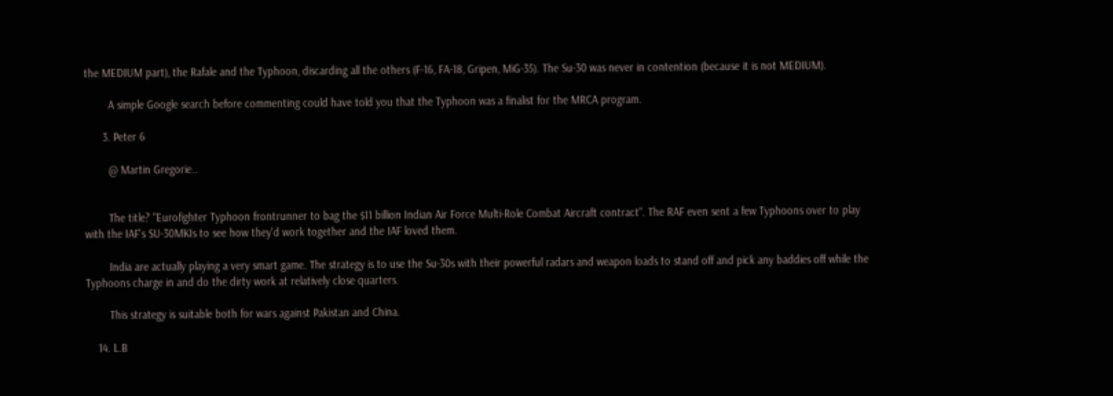the MEDIUM part), the Rafale and the Typhoon, discarding all the others (F-16, FA-18, Gripen, MiG-35). The Su-30 was never in contention (because it is not MEDIUM).

        A simple Google search before commenting could have told you that the Typhoon was a finalist for the MRCA program.

      3. Peter 6

        @ Martin Gregorie..


        The title? "Eurofighter Typhoon frontrunner to bag the $11 billion Indian Air Force Multi-Role Combat Aircraft contract". The RAF even sent a few Typhoons over to play with the IAF's SU-30MKIs to see how they'd work together and the IAF loved them.

        India are actually playing a very smart game. The strategy is to use the Su-30s with their powerful radars and weapon loads to stand off and pick any baddies off while the Typhoons charge in and do the dirty work at relatively close quarters.

        This strategy is suitable both for wars against Pakistan and China.

    14. L.B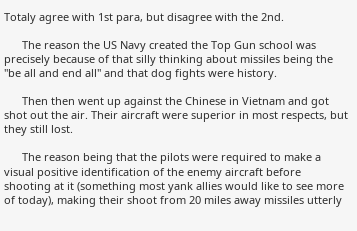Totaly agree with 1st para, but disagree with the 2nd.

      The reason the US Navy created the Top Gun school was precisely because of that silly thinking about missiles being the "be all and end all" and that dog fights were history.

      Then then went up against the Chinese in Vietnam and got shot out the air. Their aircraft were superior in most respects, but they still lost.

      The reason being that the pilots were required to make a visual positive identification of the enemy aircraft before shooting at it (something most yank allies would like to see more of today), making their shoot from 20 miles away missiles utterly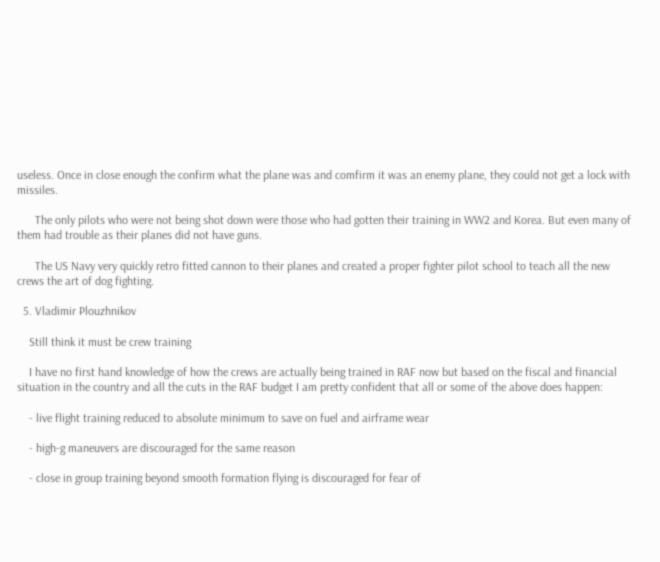useless. Once in close enough the confirm what the plane was and comfirm it was an enemy plane, they could not get a lock with missiles.

      The only pilots who were not being shot down were those who had gotten their training in WW2 and Korea. But even many of them had trouble as their planes did not have guns.

      The US Navy very quickly retro fitted cannon to their planes and created a proper fighter pilot school to teach all the new crews the art of dog fighting.

  5. Vladimir Plouzhnikov

    Still think it must be crew training

    I have no first hand knowledge of how the crews are actually being trained in RAF now but based on the fiscal and financial situation in the country and all the cuts in the RAF budget I am pretty confident that all or some of the above does happen:

    - live flight training reduced to absolute minimum to save on fuel and airframe wear

    - high-g maneuvers are discouraged for the same reason

    - close in group training beyond smooth formation flying is discouraged for fear of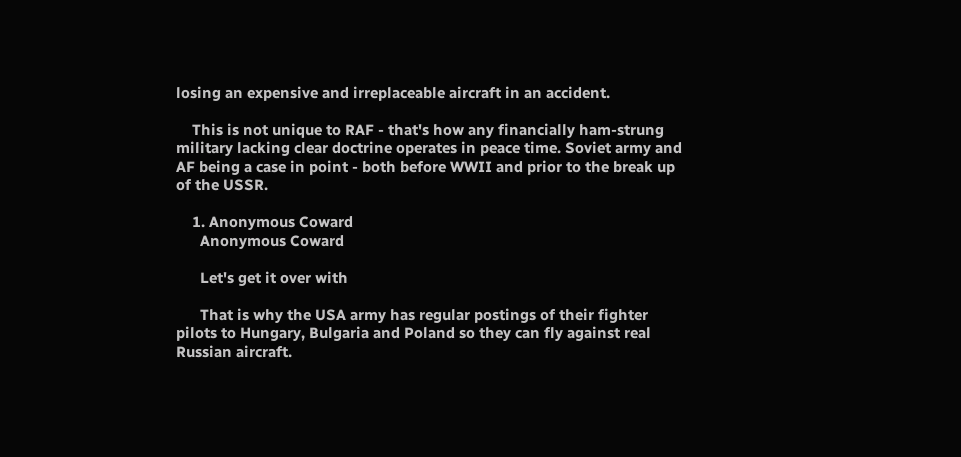losing an expensive and irreplaceable aircraft in an accident.

    This is not unique to RAF - that's how any financially ham-strung military lacking clear doctrine operates in peace time. Soviet army and AF being a case in point - both before WWII and prior to the break up of the USSR.

    1. Anonymous Coward
      Anonymous Coward

      Let's get it over with

      That is why the USA army has regular postings of their fighter pilots to Hungary, Bulgaria and Poland so they can fly against real Russian aircraft.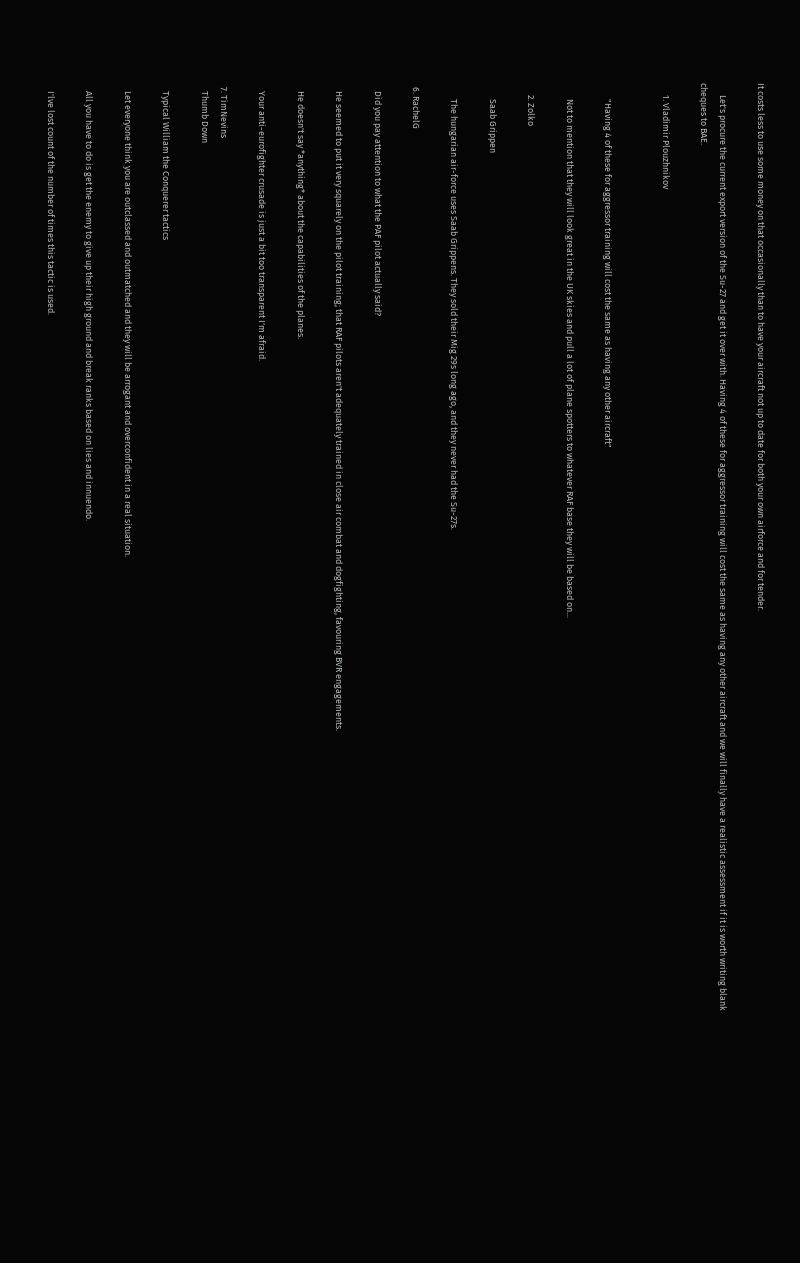It costs less to use some money on that occasionally than to have your aircraft not up to date for both your own airforce and for tender.

      Let's procure the current export version of the Su-27 and get it over with. Having 4 of these for aggressor training will cost the same as having any other aircraft and we will finally have a realistic assessment if it is worth writing blank cheques to BAE.

      1. Vladimir Plouzhnikov


        "Having 4 of these for aggressor training will cost the same as having any other aircraft"

        Not to mention that they will look great in the UK skies and pull a lot of plane spotters to whatever RAF base they will be based on...

      2. Zolko

        Saab Grippen

        The hungarian air-force uses Saab Grippens. They sold their Mig 29s long ago, and they never had the Su-27s.

  6. RachelG

    Did you pay attention to what the PAF pilot actually said?

    He seemed to put it very squarely on the pilot training; that RAF pilots aren't adequately trained in close air combat and dogfighting, favouring BVR engagements.

    He doesn't say *anything* about the capabilities of the planes.

    Your anti-eurofighter crusade is just a bit too transparent I'm afraid.

  7. TimNevins
    Thumb Down

    Typical William the Conquerer tactics

    Let everyone think you are outclassed and outmatched and they will be arrogant and overconfident in a real situation.

    All you have to do is get the enemy to give up their high ground and break ranks based on lies and innuendo.

    I'lve lost count of the number of times this tactic is used.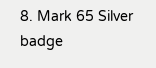8. Mark 65 Silver badge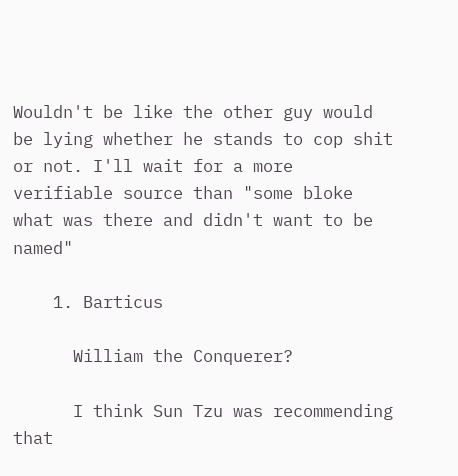Wouldn't be like the other guy would be lying whether he stands to cop shit or not. I'll wait for a more verifiable source than "some bloke what was there and didn't want to be named"

    1. Barticus

      William the Conquerer?

      I think Sun Tzu was recommending that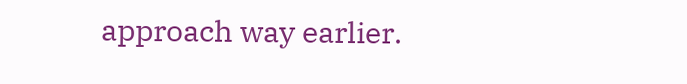approach way earlier.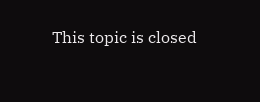This topic is closed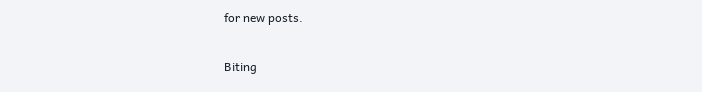for new posts.

Biting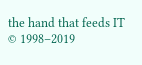the hand that feeds IT © 1998–2019